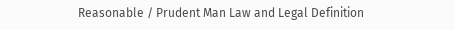Reasonable / Prudent Man Law and Legal Definition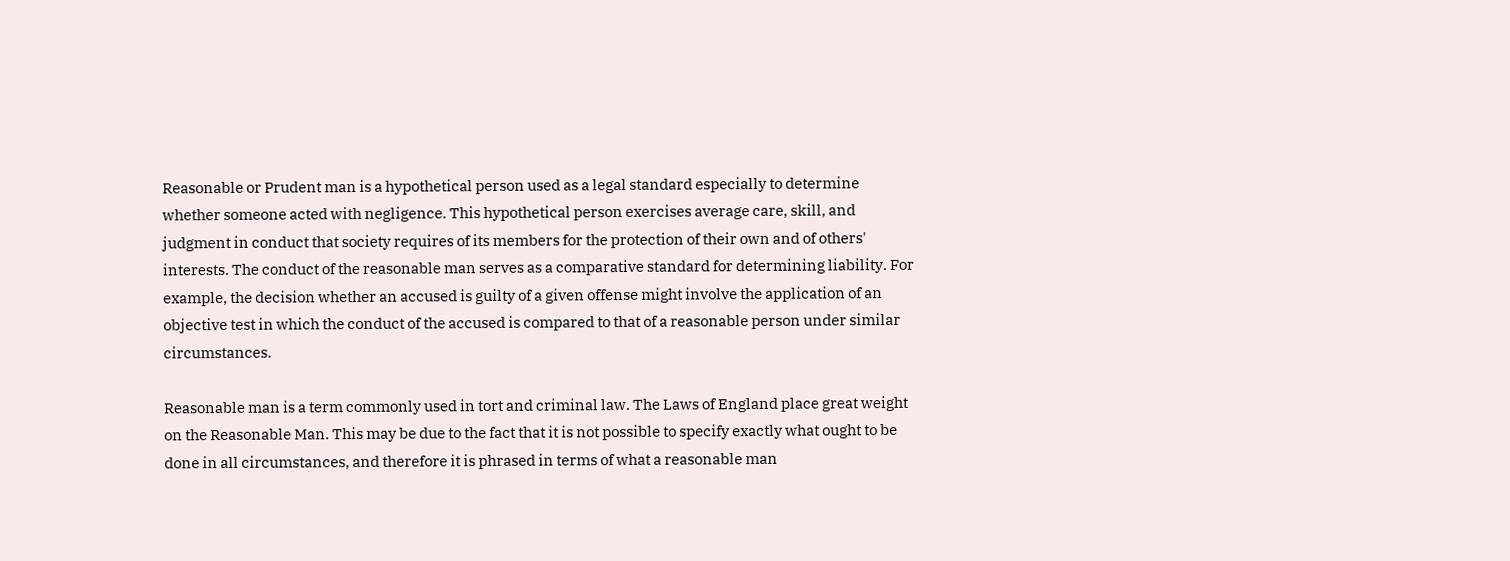Reasonable or Prudent man is a hypothetical person used as a legal standard especially to determine whether someone acted with negligence. This hypothetical person exercises average care, skill, and judgment in conduct that society requires of its members for the protection of their own and of others' interests. The conduct of the reasonable man serves as a comparative standard for determining liability. For example, the decision whether an accused is guilty of a given offense might involve the application of an objective test in which the conduct of the accused is compared to that of a reasonable person under similar circumstances.

Reasonable man is a term commonly used in tort and criminal law. The Laws of England place great weight on the Reasonable Man. This may be due to the fact that it is not possible to specify exactly what ought to be done in all circumstances, and therefore it is phrased in terms of what a reasonable man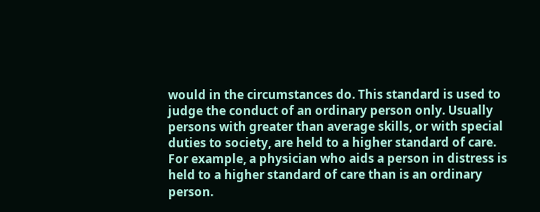would in the circumstances do. This standard is used to judge the conduct of an ordinary person only. Usually persons with greater than average skills, or with special duties to society, are held to a higher standard of care. For example, a physician who aids a person in distress is held to a higher standard of care than is an ordinary person.